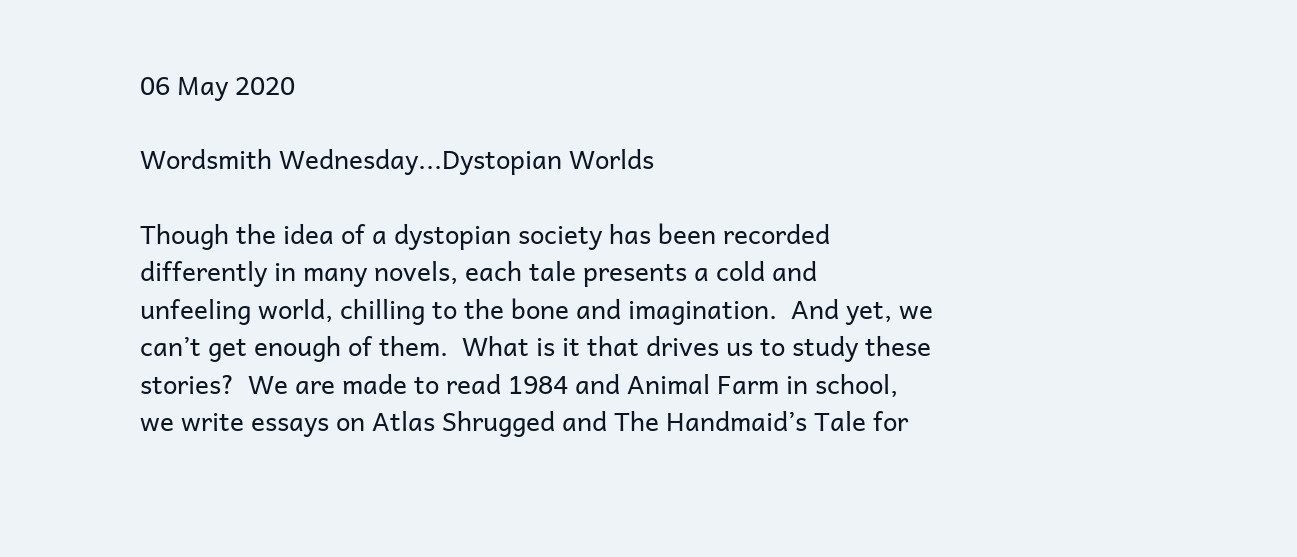06 May 2020

Wordsmith Wednesday...Dystopian Worlds

Though the idea of a dystopian society has been recorded differently in many novels, each tale presents a cold and unfeeling world, chilling to the bone and imagination.  And yet, we can’t get enough of them.  What is it that drives us to study these stories?  We are made to read 1984 and Animal Farm in school, we write essays on Atlas Shrugged and The Handmaid’s Tale for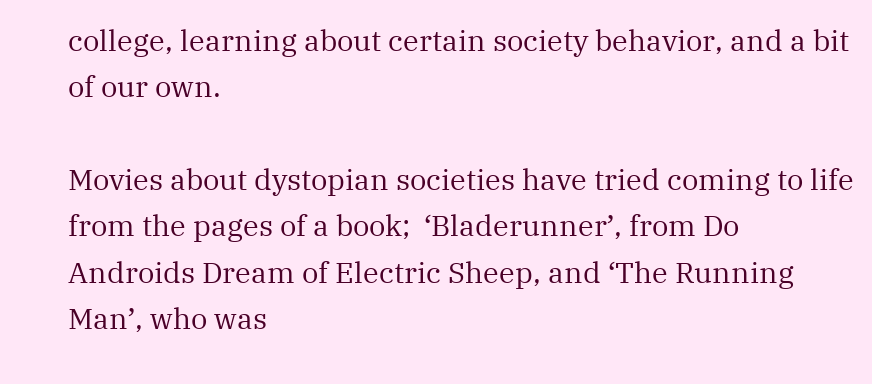college, learning about certain society behavior, and a bit of our own.

Movies about dystopian societies have tried coming to life from the pages of a book;  ‘Bladerunner’, from Do Androids Dream of Electric Sheep, and ‘The Running Man’, who was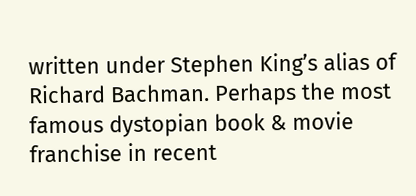written under Stephen King’s alias of Richard Bachman. Perhaps the most famous dystopian book & movie franchise in recent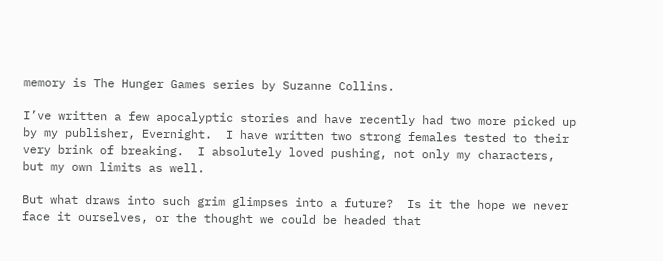memory is The Hunger Games series by Suzanne Collins.

I’ve written a few apocalyptic stories and have recently had two more picked up by my publisher, Evernight.  I have written two strong females tested to their very brink of breaking.  I absolutely loved pushing, not only my characters, but my own limits as well.

But what draws into such grim glimpses into a future?  Is it the hope we never face it ourselves, or the thought we could be headed that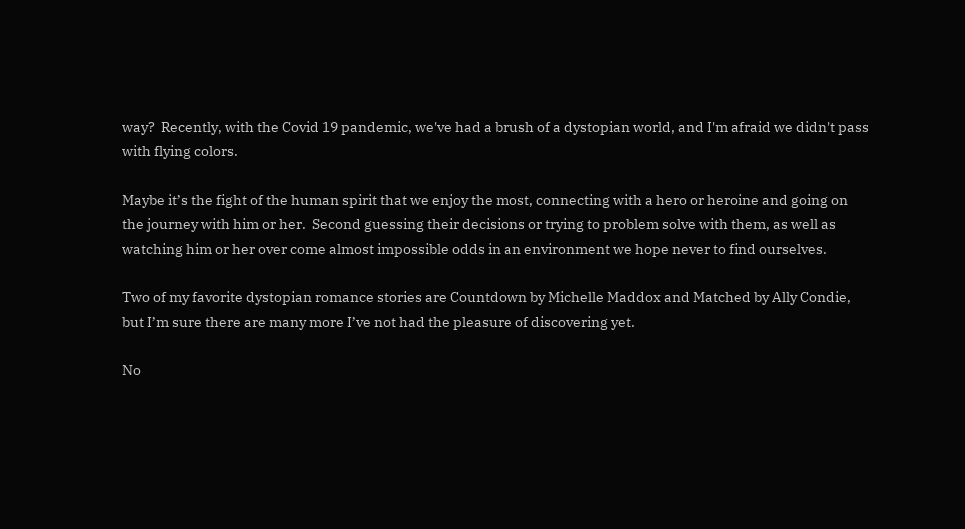way?  Recently, with the Covid 19 pandemic, we've had a brush of a dystopian world, and I'm afraid we didn't pass with flying colors.

Maybe it’s the fight of the human spirit that we enjoy the most, connecting with a hero or heroine and going on the journey with him or her.  Second guessing their decisions or trying to problem solve with them, as well as watching him or her over come almost impossible odds in an environment we hope never to find ourselves.

Two of my favorite dystopian romance stories are Countdown by Michelle Maddox and Matched by Ally Condie, but I’m sure there are many more I’ve not had the pleasure of discovering yet.

No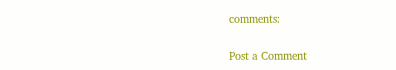comments:

Post a Comment